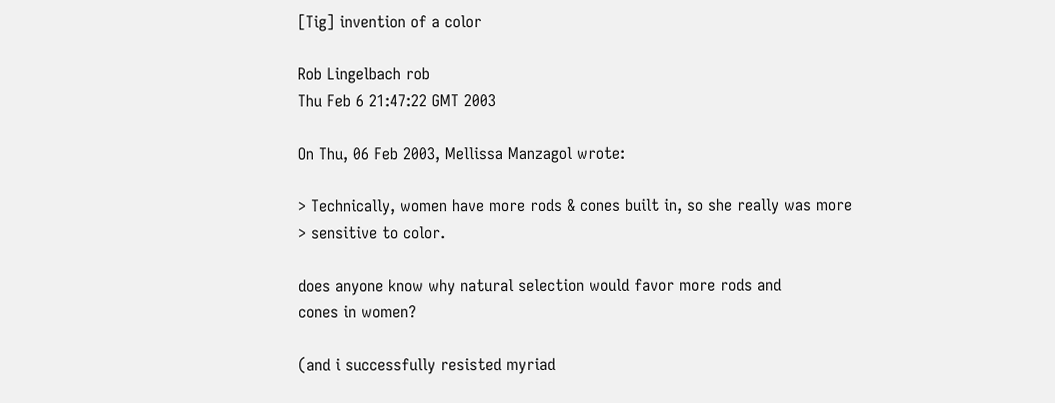[Tig] invention of a color

Rob Lingelbach rob
Thu Feb 6 21:47:22 GMT 2003

On Thu, 06 Feb 2003, Mellissa Manzagol wrote:

> Technically, women have more rods & cones built in, so she really was more
> sensitive to color.

does anyone know why natural selection would favor more rods and
cones in women?

(and i successfully resisted myriad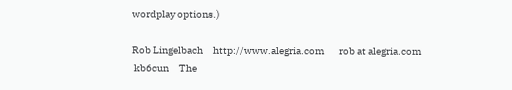wordplay options.)

Rob Lingelbach     http://www.alegria.com       rob at alegria.com
 kb6cun     The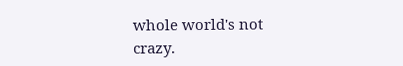whole world's not crazy.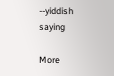--yiddish saying

More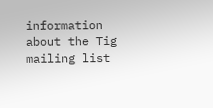information about the Tig mailing list